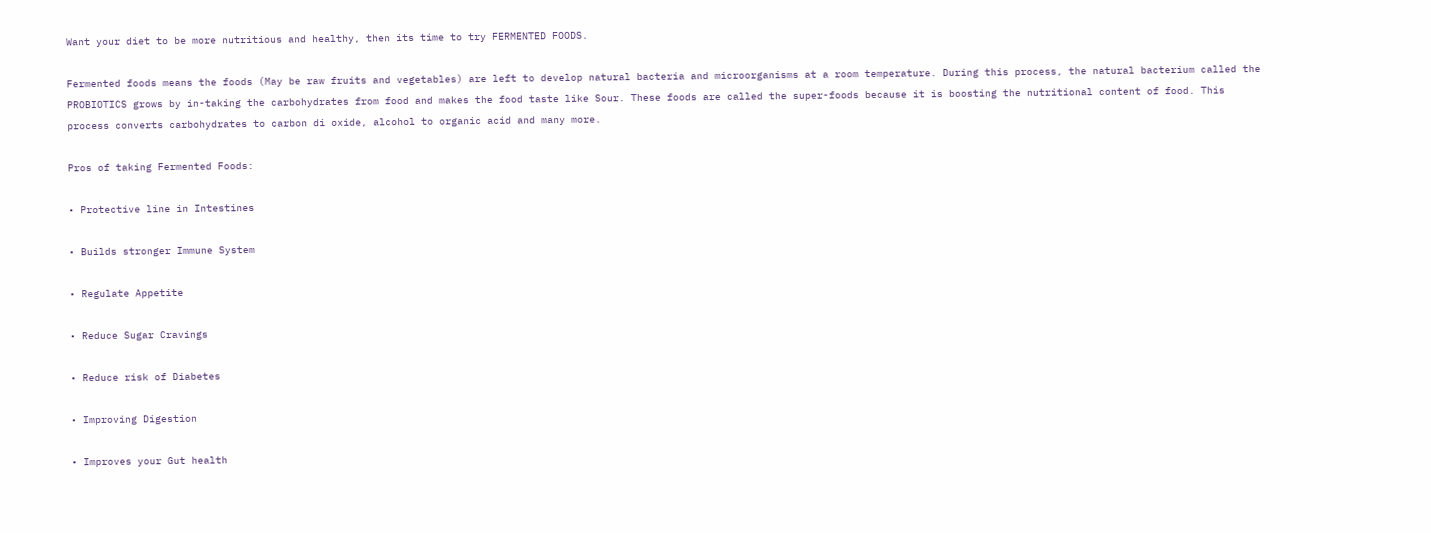Want your diet to be more nutritious and healthy, then its time to try FERMENTED FOODS.

Fermented foods means the foods (May be raw fruits and vegetables) are left to develop natural bacteria and microorganisms at a room temperature. During this process, the natural bacterium called the PROBIOTICS grows by in-taking the carbohydrates from food and makes the food taste like Sour. These foods are called the super-foods because it is boosting the nutritional content of food. This process converts carbohydrates to carbon di oxide, alcohol to organic acid and many more.

Pros of taking Fermented Foods:

• Protective line in Intestines

• Builds stronger Immune System

• Regulate Appetite

• Reduce Sugar Cravings

• Reduce risk of Diabetes

• Improving Digestion

• Improves your Gut health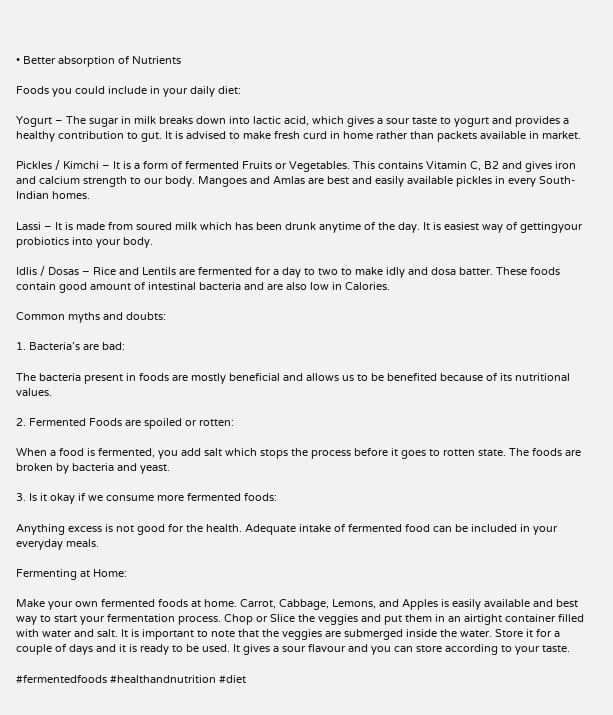• Better absorption of Nutrients

Foods you could include in your daily diet:

Yogurt – The sugar in milk breaks down into lactic acid, which gives a sour taste to yogurt and provides a healthy contribution to gut. It is advised to make fresh curd in home rather than packets available in market.

Pickles / Kimchi – It is a form of fermented Fruits or Vegetables. This contains Vitamin C, B2 and gives iron and calcium strength to our body. Mangoes and Amlas are best and easily available pickles in every South-Indian homes.

Lassi – It is made from soured milk which has been drunk anytime of the day. It is easiest way of gettingyour probiotics into your body.

Idlis / Dosas – Rice and Lentils are fermented for a day to two to make idly and dosa batter. These foods contain good amount of intestinal bacteria and are also low in Calories.

Common myths and doubts:

1. Bacteria’s are bad:

The bacteria present in foods are mostly beneficial and allows us to be benefited because of its nutritional values.

2. Fermented Foods are spoiled or rotten:

When a food is fermented, you add salt which stops the process before it goes to rotten state. The foods are broken by bacteria and yeast.

3. Is it okay if we consume more fermented foods:

Anything excess is not good for the health. Adequate intake of fermented food can be included in your everyday meals.

Fermenting at Home:

Make your own fermented foods at home. Carrot, Cabbage, Lemons, and Apples is easily available and best way to start your fermentation process. Chop or Slice the veggies and put them in an airtight container filled with water and salt. It is important to note that the veggies are submerged inside the water. Store it for a couple of days and it is ready to be used. It gives a sour flavour and you can store according to your taste.

#fermentedfoods #healthandnutrition #diet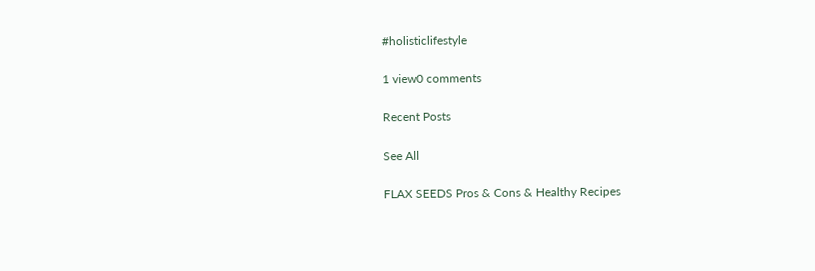#holisticlifestyle

1 view0 comments

Recent Posts

See All

FLAX SEEDS Pros & Cons & Healthy Recipes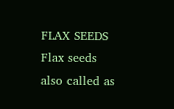FLAX SEEDS Flax seeds also called as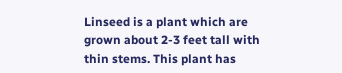Linseed is a plant which are grown about 2-3 feet tall with thin stems. This plant has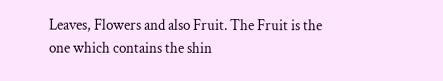Leaves, Flowers and also Fruit. The Fruit is the one which contains the shin